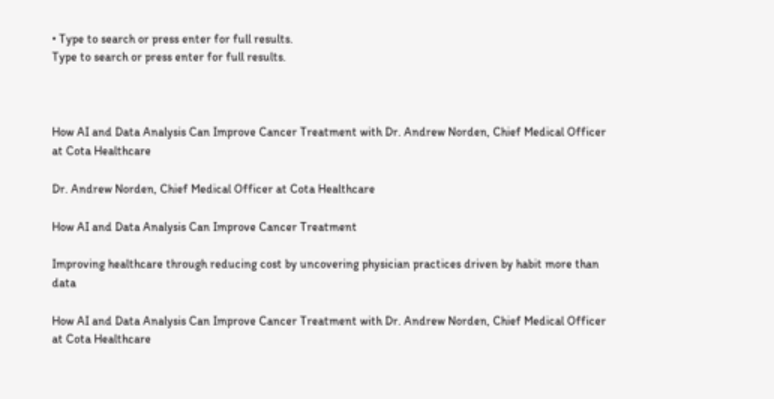• Type to search or press enter for full results.
Type to search or press enter for full results.



How AI and Data Analysis Can Improve Cancer Treatment with Dr. Andrew Norden, Chief Medical Officer at Cota Healthcare

Dr. Andrew Norden, Chief Medical Officer at Cota Healthcare

How AI and Data Analysis Can Improve Cancer Treatment

Improving healthcare through reducing cost by uncovering physician practices driven by habit more than data

How AI and Data Analysis Can Improve Cancer Treatment with Dr. Andrew Norden, Chief Medical Officer at Cota Healthcare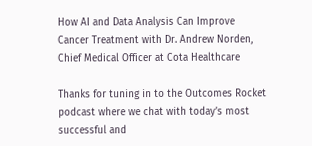How AI and Data Analysis Can Improve Cancer Treatment with Dr. Andrew Norden, Chief Medical Officer at Cota Healthcare

Thanks for tuning in to the Outcomes Rocket podcast where we chat with today’s most successful and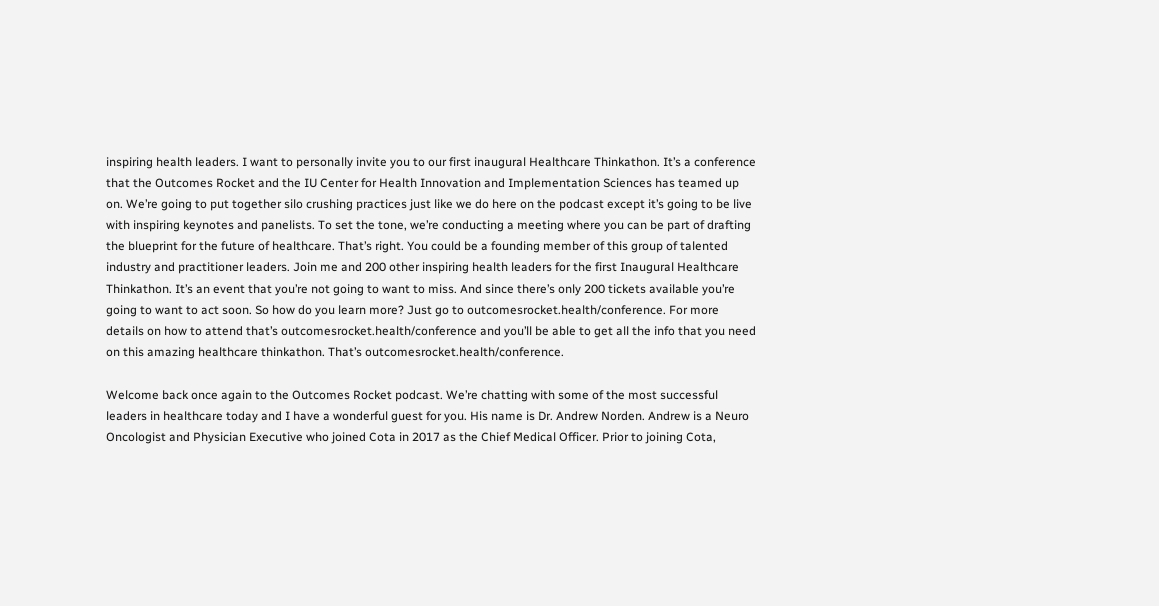inspiring health leaders. I want to personally invite you to our first inaugural Healthcare Thinkathon. It’s a conference that the Outcomes Rocket and the IU Center for Health Innovation and Implementation Sciences has teamed up on. We’re going to put together silo crushing practices just like we do here on the podcast except it’s going to be live with inspiring keynotes and panelists. To set the tone, we’re conducting a meeting where you can be part of drafting the blueprint for the future of healthcare. That’s right. You could be a founding member of this group of talented industry and practitioner leaders. Join me and 200 other inspiring health leaders for the first Inaugural Healthcare Thinkathon. It’s an event that you’re not going to want to miss. And since there’s only 200 tickets available you’re going to want to act soon. So how do you learn more? Just go to outcomesrocket.health/conference. For more details on how to attend that’s outcomesrocket.health/conference and you’ll be able to get all the info that you need on this amazing healthcare thinkathon. That’s outcomesrocket.health/conference.

Welcome back once again to the Outcomes Rocket podcast. We’re chatting with some of the most successful leaders in healthcare today and I have a wonderful guest for you. His name is Dr. Andrew Norden. Andrew is a Neuro Oncologist and Physician Executive who joined Cota in 2017 as the Chief Medical Officer. Prior to joining Cota,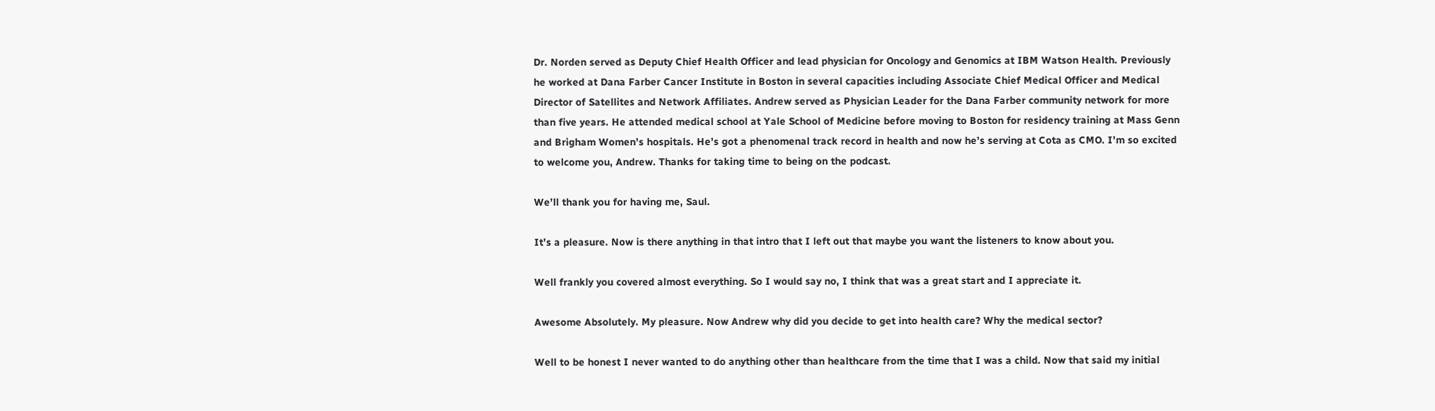Dr. Norden served as Deputy Chief Health Officer and lead physician for Oncology and Genomics at IBM Watson Health. Previously he worked at Dana Farber Cancer Institute in Boston in several capacities including Associate Chief Medical Officer and Medical Director of Satellites and Network Affiliates. Andrew served as Physician Leader for the Dana Farber community network for more than five years. He attended medical school at Yale School of Medicine before moving to Boston for residency training at Mass Genn and Brigham Women’s hospitals. He’s got a phenomenal track record in health and now he’s serving at Cota as CMO. I’m so excited to welcome you, Andrew. Thanks for taking time to being on the podcast.

We’ll thank you for having me, Saul.

It’s a pleasure. Now is there anything in that intro that I left out that maybe you want the listeners to know about you.

Well frankly you covered almost everything. So I would say no, I think that was a great start and I appreciate it.

Awesome Absolutely. My pleasure. Now Andrew why did you decide to get into health care? Why the medical sector?

Well to be honest I never wanted to do anything other than healthcare from the time that I was a child. Now that said my initial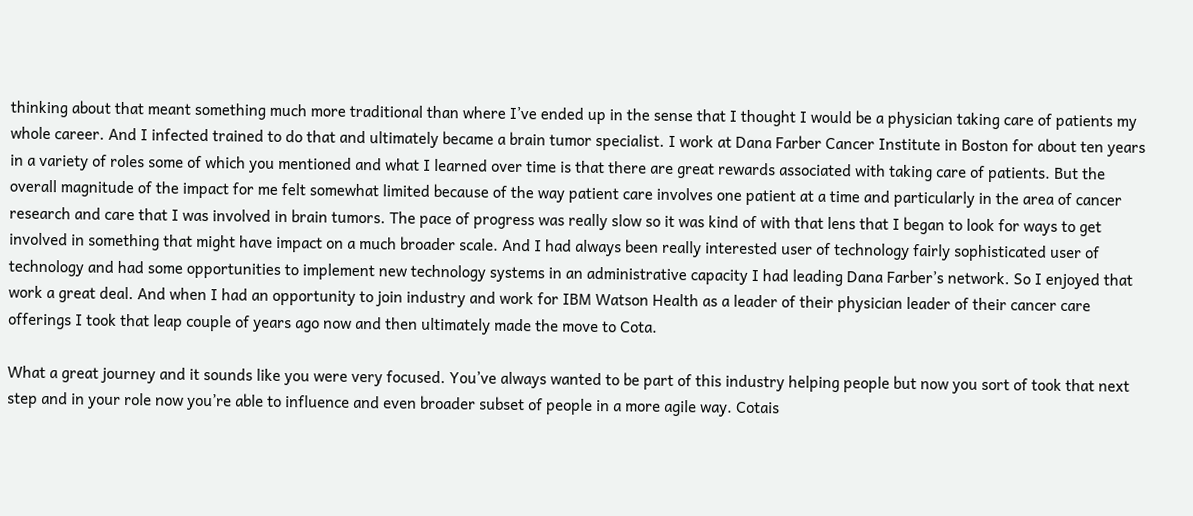thinking about that meant something much more traditional than where I’ve ended up in the sense that I thought I would be a physician taking care of patients my whole career. And I infected trained to do that and ultimately became a brain tumor specialist. I work at Dana Farber Cancer Institute in Boston for about ten years in a variety of roles some of which you mentioned and what I learned over time is that there are great rewards associated with taking care of patients. But the overall magnitude of the impact for me felt somewhat limited because of the way patient care involves one patient at a time and particularly in the area of cancer research and care that I was involved in brain tumors. The pace of progress was really slow so it was kind of with that lens that I began to look for ways to get involved in something that might have impact on a much broader scale. And I had always been really interested user of technology fairly sophisticated user of technology and had some opportunities to implement new technology systems in an administrative capacity I had leading Dana Farber’s network. So I enjoyed that work a great deal. And when I had an opportunity to join industry and work for IBM Watson Health as a leader of their physician leader of their cancer care offerings I took that leap couple of years ago now and then ultimately made the move to Cota.

What a great journey and it sounds like you were very focused. You’ve always wanted to be part of this industry helping people but now you sort of took that next step and in your role now you’re able to influence and even broader subset of people in a more agile way. Cotais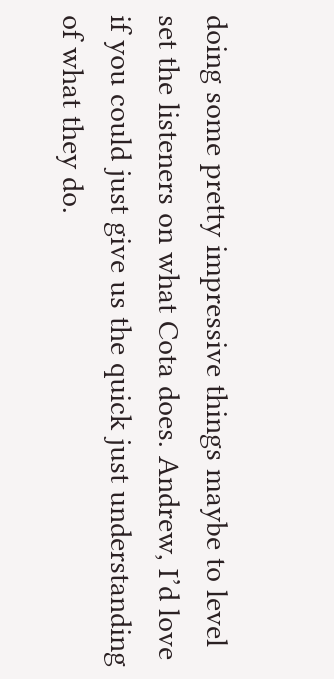doing some pretty impressive things maybe to level set the listeners on what Cota does. Andrew, I’d love if you could just give us the quick just understanding of what they do.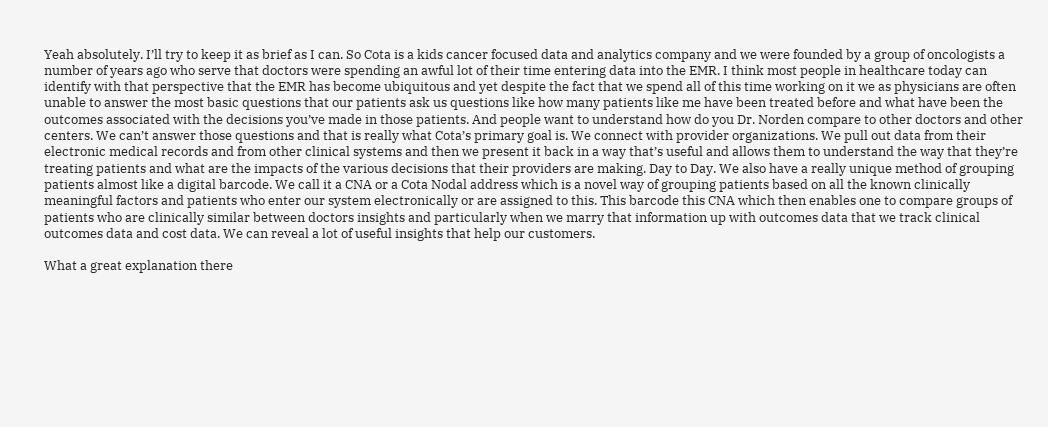Yeah absolutely. I’ll try to keep it as brief as I can. So Cota is a kids cancer focused data and analytics company and we were founded by a group of oncologists a number of years ago who serve that doctors were spending an awful lot of their time entering data into the EMR. I think most people in healthcare today can identify with that perspective that the EMR has become ubiquitous and yet despite the fact that we spend all of this time working on it we as physicians are often unable to answer the most basic questions that our patients ask us questions like how many patients like me have been treated before and what have been the outcomes associated with the decisions you’ve made in those patients. And people want to understand how do you Dr. Norden compare to other doctors and other centers. We can’t answer those questions and that is really what Cota’s primary goal is. We connect with provider organizations. We pull out data from their electronic medical records and from other clinical systems and then we present it back in a way that’s useful and allows them to understand the way that they’re treating patients and what are the impacts of the various decisions that their providers are making. Day to Day. We also have a really unique method of grouping patients almost like a digital barcode. We call it a CNA or a Cota Nodal address which is a novel way of grouping patients based on all the known clinically meaningful factors and patients who enter our system electronically or are assigned to this. This barcode this CNA which then enables one to compare groups of patients who are clinically similar between doctors insights and particularly when we marry that information up with outcomes data that we track clinical outcomes data and cost data. We can reveal a lot of useful insights that help our customers.

What a great explanation there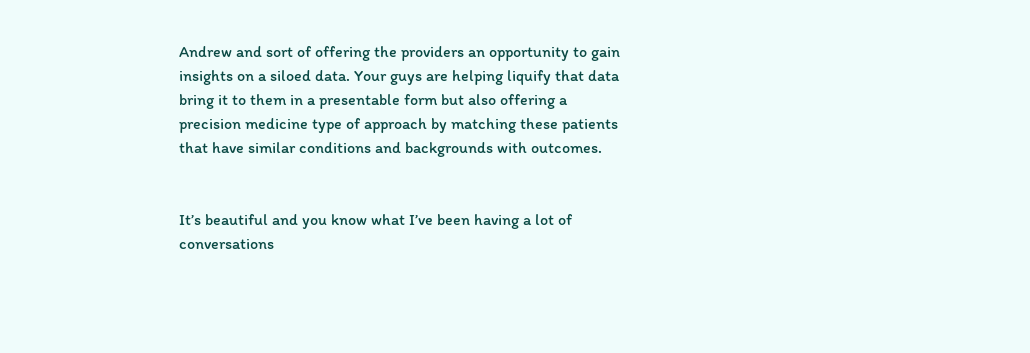Andrew and sort of offering the providers an opportunity to gain insights on a siloed data. Your guys are helping liquify that data bring it to them in a presentable form but also offering a precision medicine type of approach by matching these patients that have similar conditions and backgrounds with outcomes.


It’s beautiful and you know what I’ve been having a lot of conversations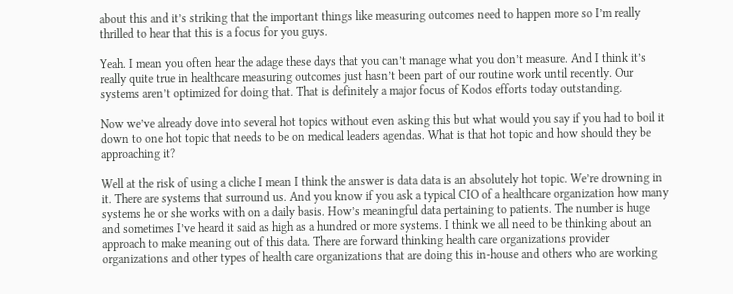about this and it’s striking that the important things like measuring outcomes need to happen more so I’m really thrilled to hear that this is a focus for you guys.

Yeah. I mean you often hear the adage these days that you can’t manage what you don’t measure. And I think it’s really quite true in healthcare measuring outcomes just hasn’t been part of our routine work until recently. Our systems aren’t optimized for doing that. That is definitely a major focus of Kodos efforts today outstanding.

Now we’ve already dove into several hot topics without even asking this but what would you say if you had to boil it down to one hot topic that needs to be on medical leaders agendas. What is that hot topic and how should they be approaching it?

Well at the risk of using a cliche I mean I think the answer is data data is an absolutely hot topic. We’re drowning in it. There are systems that surround us. And you know if you ask a typical CIO of a healthcare organization how many systems he or she works with on a daily basis. How’s meaningful data pertaining to patients. The number is huge and sometimes I’ve heard it said as high as a hundred or more systems. I think we all need to be thinking about an approach to make meaning out of this data. There are forward thinking health care organizations provider organizations and other types of health care organizations that are doing this in-house and others who are working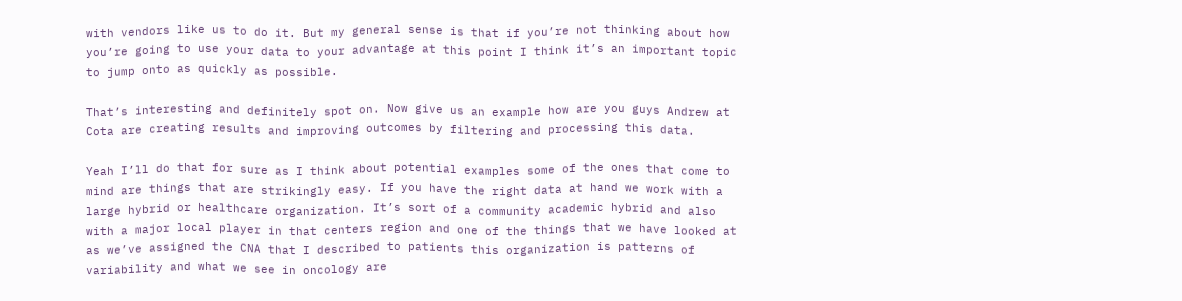with vendors like us to do it. But my general sense is that if you’re not thinking about how you’re going to use your data to your advantage at this point I think it’s an important topic to jump onto as quickly as possible.

That’s interesting and definitely spot on. Now give us an example how are you guys Andrew at Cota are creating results and improving outcomes by filtering and processing this data.

Yeah I’ll do that for sure as I think about potential examples some of the ones that come to mind are things that are strikingly easy. If you have the right data at hand we work with a large hybrid or healthcare organization. It’s sort of a community academic hybrid and also with a major local player in that centers region and one of the things that we have looked at as we’ve assigned the CNA that I described to patients this organization is patterns of variability and what we see in oncology are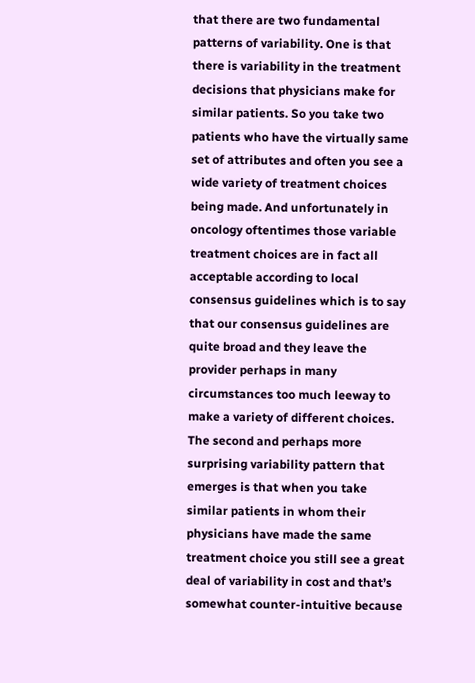that there are two fundamental patterns of variability. One is that there is variability in the treatment decisions that physicians make for similar patients. So you take two patients who have the virtually same set of attributes and often you see a wide variety of treatment choices being made. And unfortunately in oncology oftentimes those variable treatment choices are in fact all acceptable according to local consensus guidelines which is to say that our consensus guidelines are quite broad and they leave the provider perhaps in many circumstances too much leeway to make a variety of different choices. The second and perhaps more surprising variability pattern that emerges is that when you take similar patients in whom their physicians have made the same treatment choice you still see a great deal of variability in cost and that’s somewhat counter-intuitive because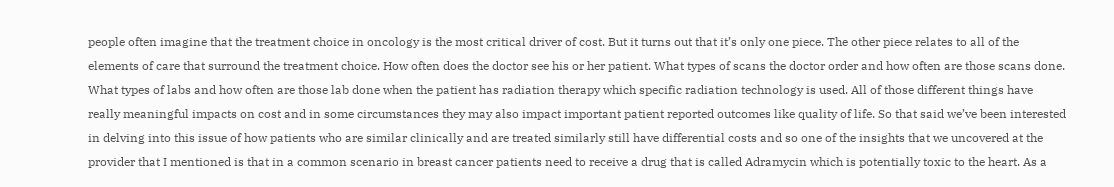people often imagine that the treatment choice in oncology is the most critical driver of cost. But it turns out that it’s only one piece. The other piece relates to all of the elements of care that surround the treatment choice. How often does the doctor see his or her patient. What types of scans the doctor order and how often are those scans done. What types of labs and how often are those lab done when the patient has radiation therapy which specific radiation technology is used. All of those different things have really meaningful impacts on cost and in some circumstances they may also impact important patient reported outcomes like quality of life. So that said we’ve been interested in delving into this issue of how patients who are similar clinically and are treated similarly still have differential costs and so one of the insights that we uncovered at the provider that I mentioned is that in a common scenario in breast cancer patients need to receive a drug that is called Adramycin which is potentially toxic to the heart. As a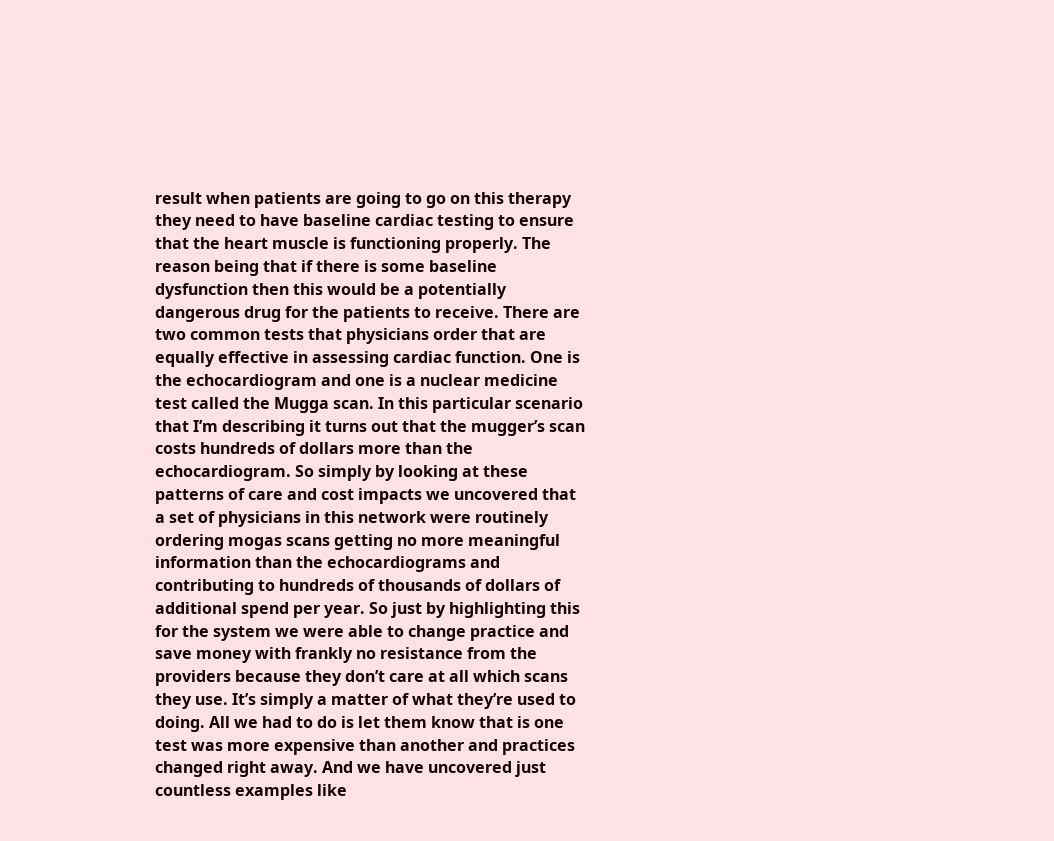result when patients are going to go on this therapy they need to have baseline cardiac testing to ensure that the heart muscle is functioning properly. The reason being that if there is some baseline dysfunction then this would be a potentially dangerous drug for the patients to receive. There are two common tests that physicians order that are equally effective in assessing cardiac function. One is the echocardiogram and one is a nuclear medicine test called the Mugga scan. In this particular scenario that I’m describing it turns out that the mugger’s scan costs hundreds of dollars more than the echocardiogram. So simply by looking at these patterns of care and cost impacts we uncovered that a set of physicians in this network were routinely ordering mogas scans getting no more meaningful information than the echocardiograms and contributing to hundreds of thousands of dollars of additional spend per year. So just by highlighting this for the system we were able to change practice and save money with frankly no resistance from the providers because they don’t care at all which scans they use. It’s simply a matter of what they’re used to doing. All we had to do is let them know that is one test was more expensive than another and practices changed right away. And we have uncovered just countless examples like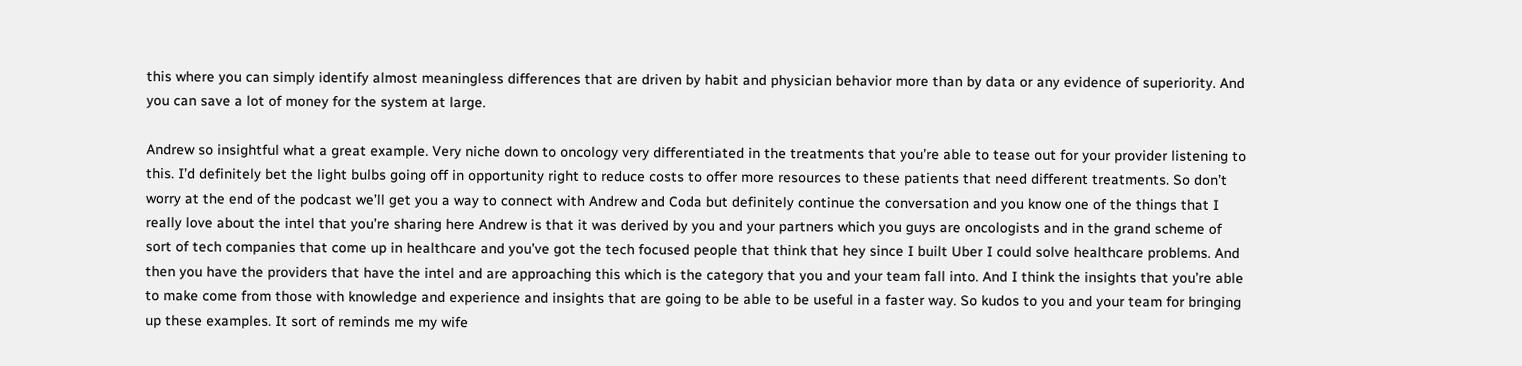this where you can simply identify almost meaningless differences that are driven by habit and physician behavior more than by data or any evidence of superiority. And you can save a lot of money for the system at large.

Andrew so insightful what a great example. Very niche down to oncology very differentiated in the treatments that you’re able to tease out for your provider listening to this. I’d definitely bet the light bulbs going off in opportunity right to reduce costs to offer more resources to these patients that need different treatments. So don’t worry at the end of the podcast we’ll get you a way to connect with Andrew and Coda but definitely continue the conversation and you know one of the things that I really love about the intel that you’re sharing here Andrew is that it was derived by you and your partners which you guys are oncologists and in the grand scheme of sort of tech companies that come up in healthcare and you’ve got the tech focused people that think that hey since I built Uber I could solve healthcare problems. And then you have the providers that have the intel and are approaching this which is the category that you and your team fall into. And I think the insights that you’re able to make come from those with knowledge and experience and insights that are going to be able to be useful in a faster way. So kudos to you and your team for bringing up these examples. It sort of reminds me my wife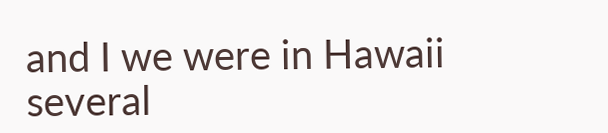and I we were in Hawaii several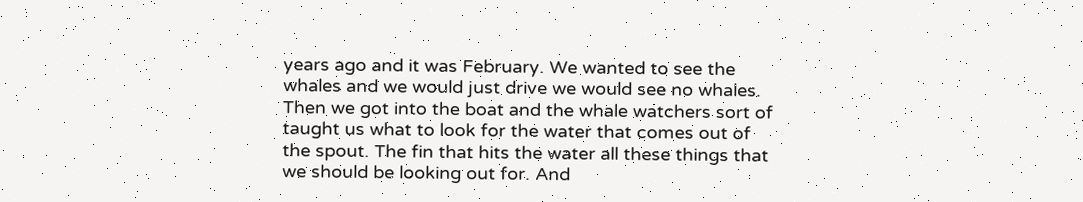years ago and it was February. We wanted to see the whales and we would just drive we would see no whales. Then we got into the boat and the whale watchers sort of taught us what to look for the water that comes out of the spout. The fin that hits the water all these things that we should be looking out for. And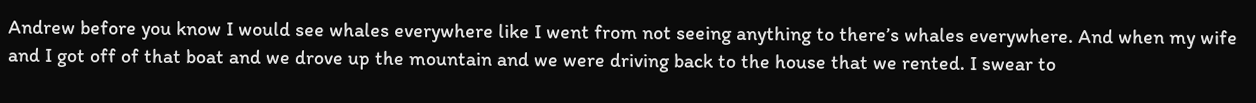Andrew before you know I would see whales everywhere like I went from not seeing anything to there’s whales everywhere. And when my wife and I got off of that boat and we drove up the mountain and we were driving back to the house that we rented. I swear to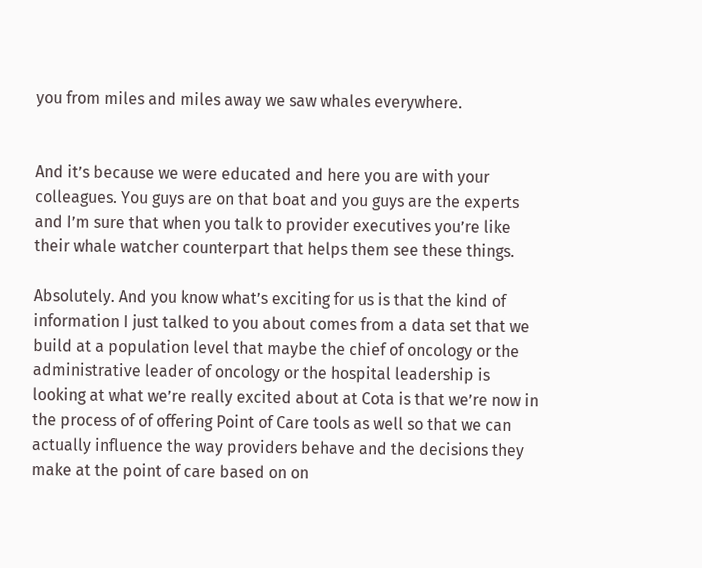you from miles and miles away we saw whales everywhere.


And it’s because we were educated and here you are with your colleagues. You guys are on that boat and you guys are the experts and I’m sure that when you talk to provider executives you’re like their whale watcher counterpart that helps them see these things.

Absolutely. And you know what’s exciting for us is that the kind of information I just talked to you about comes from a data set that we build at a population level that maybe the chief of oncology or the administrative leader of oncology or the hospital leadership is looking at what we’re really excited about at Cota is that we’re now in the process of of offering Point of Care tools as well so that we can actually influence the way providers behave and the decisions they make at the point of care based on on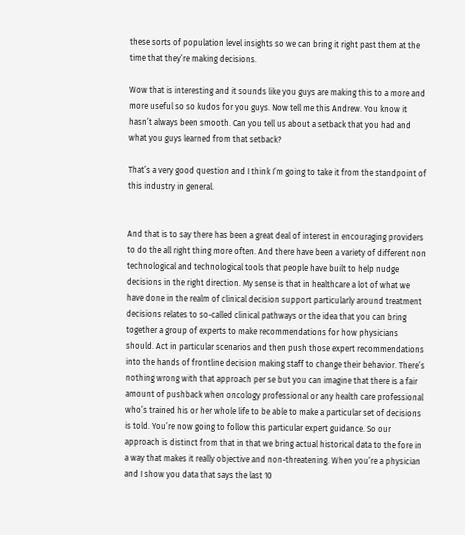these sorts of population level insights so we can bring it right past them at the time that they’re making decisions.

Wow that is interesting and it sounds like you guys are making this to a more and more useful so so kudos for you guys. Now tell me this Andrew. You know it hasn’t always been smooth. Can you tell us about a setback that you had and what you guys learned from that setback?

That’s a very good question and I think I’m going to take it from the standpoint of this industry in general.


And that is to say there has been a great deal of interest in encouraging providers to do the all right thing more often. And there have been a variety of different non technological and technological tools that people have built to help nudge decisions in the right direction. My sense is that in healthcare a lot of what we have done in the realm of clinical decision support particularly around treatment decisions relates to so-called clinical pathways or the idea that you can bring together a group of experts to make recommendations for how physicians should. Act in particular scenarios and then push those expert recommendations into the hands of frontline decision making staff to change their behavior. There’s nothing wrong with that approach per se but you can imagine that there is a fair amount of pushback when oncology professional or any health care professional who’s trained his or her whole life to be able to make a particular set of decisions is told. You’re now going to follow this particular expert guidance. So our approach is distinct from that in that we bring actual historical data to the fore in a way that makes it really objective and non-threatening. When you’re a physician and I show you data that says the last 10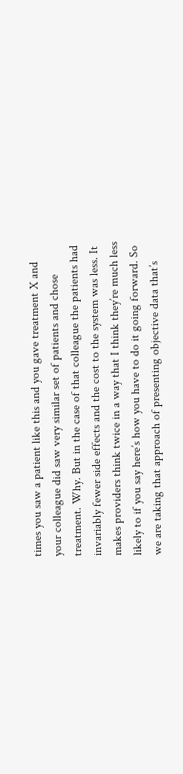times you saw a patient like this and you gave treatment X and your colleague did saw very similar set of patients and chose treatment. Why. But in the case of that colleague the patients had invariably fewer side effects and the cost to the system was less. It makes providers think twice in a way that I think they’re much less likely to if you say here’s how you have to do it going forward. So we are taking that approach of presenting objective data that’s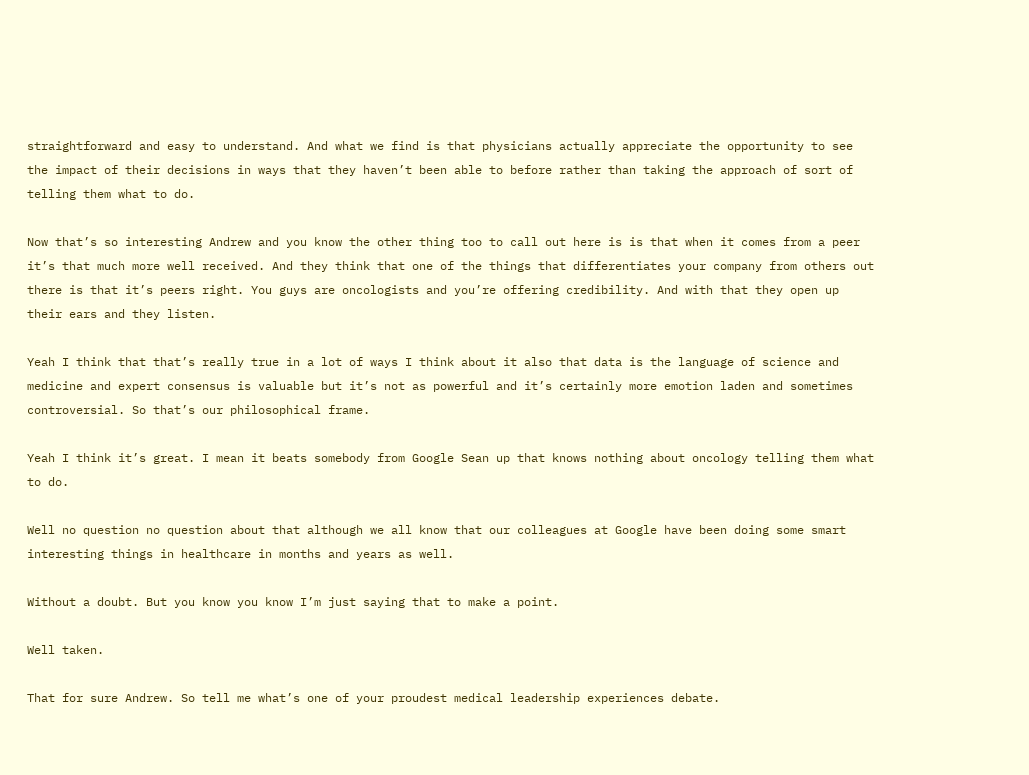straightforward and easy to understand. And what we find is that physicians actually appreciate the opportunity to see the impact of their decisions in ways that they haven’t been able to before rather than taking the approach of sort of telling them what to do.

Now that’s so interesting Andrew and you know the other thing too to call out here is is that when it comes from a peer it’s that much more well received. And they think that one of the things that differentiates your company from others out there is that it’s peers right. You guys are oncologists and you’re offering credibility. And with that they open up their ears and they listen.

Yeah I think that that’s really true in a lot of ways I think about it also that data is the language of science and medicine and expert consensus is valuable but it’s not as powerful and it’s certainly more emotion laden and sometimes controversial. So that’s our philosophical frame.

Yeah I think it’s great. I mean it beats somebody from Google Sean up that knows nothing about oncology telling them what to do.

Well no question no question about that although we all know that our colleagues at Google have been doing some smart interesting things in healthcare in months and years as well.

Without a doubt. But you know you know I’m just saying that to make a point.

Well taken.

That for sure Andrew. So tell me what’s one of your proudest medical leadership experiences debate.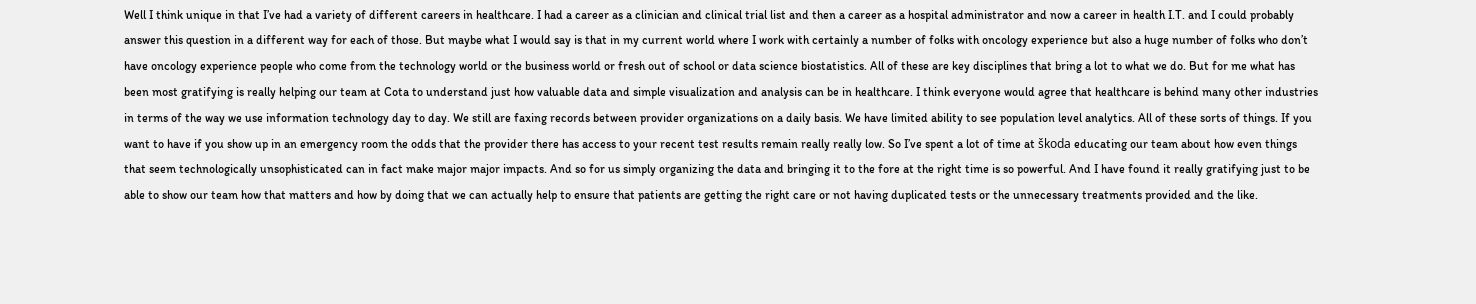Well I think unique in that I’ve had a variety of different careers in healthcare. I had a career as a clinician and clinical trial list and then a career as a hospital administrator and now a career in health I.T. and I could probably answer this question in a different way for each of those. But maybe what I would say is that in my current world where I work with certainly a number of folks with oncology experience but also a huge number of folks who don’t have oncology experience people who come from the technology world or the business world or fresh out of school or data science biostatistics. All of these are key disciplines that bring a lot to what we do. But for me what has been most gratifying is really helping our team at Cota to understand just how valuable data and simple visualization and analysis can be in healthcare. I think everyone would agree that healthcare is behind many other industries in terms of the way we use information technology day to day. We still are faxing records between provider organizations on a daily basis. We have limited ability to see population level analytics. All of these sorts of things. If you want to have if you show up in an emergency room the odds that the provider there has access to your recent test results remain really really low. So I’ve spent a lot of time at škoda educating our team about how even things that seem technologically unsophisticated can in fact make major major impacts. And so for us simply organizing the data and bringing it to the fore at the right time is so powerful. And I have found it really gratifying just to be able to show our team how that matters and how by doing that we can actually help to ensure that patients are getting the right care or not having duplicated tests or the unnecessary treatments provided and the like.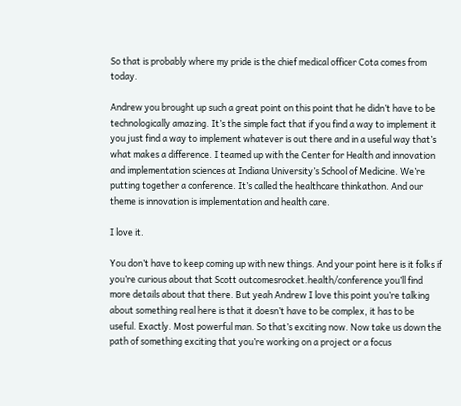So that is probably where my pride is the chief medical officer Cota comes from today.

Andrew you brought up such a great point on this point that he didn’t have to be technologically amazing. It’s the simple fact that if you find a way to implement it you just find a way to implement whatever is out there and in a useful way that’s what makes a difference. I teamed up with the Center for Health and innovation and implementation sciences at Indiana University’s School of Medicine. We’re putting together a conference. It’s called the healthcare thinkathon. And our theme is innovation is implementation and health care.

I love it.

You don’t have to keep coming up with new things. And your point here is it folks if you’re curious about that Scott outcomesrocket.health/conference you’ll find more details about that there. But yeah Andrew I love this point you’re talking about something real here is that it doesn’t have to be complex, it has to be useful. Exactly. Most powerful man. So that’s exciting now. Now take us down the path of something exciting that you’re working on a project or a focus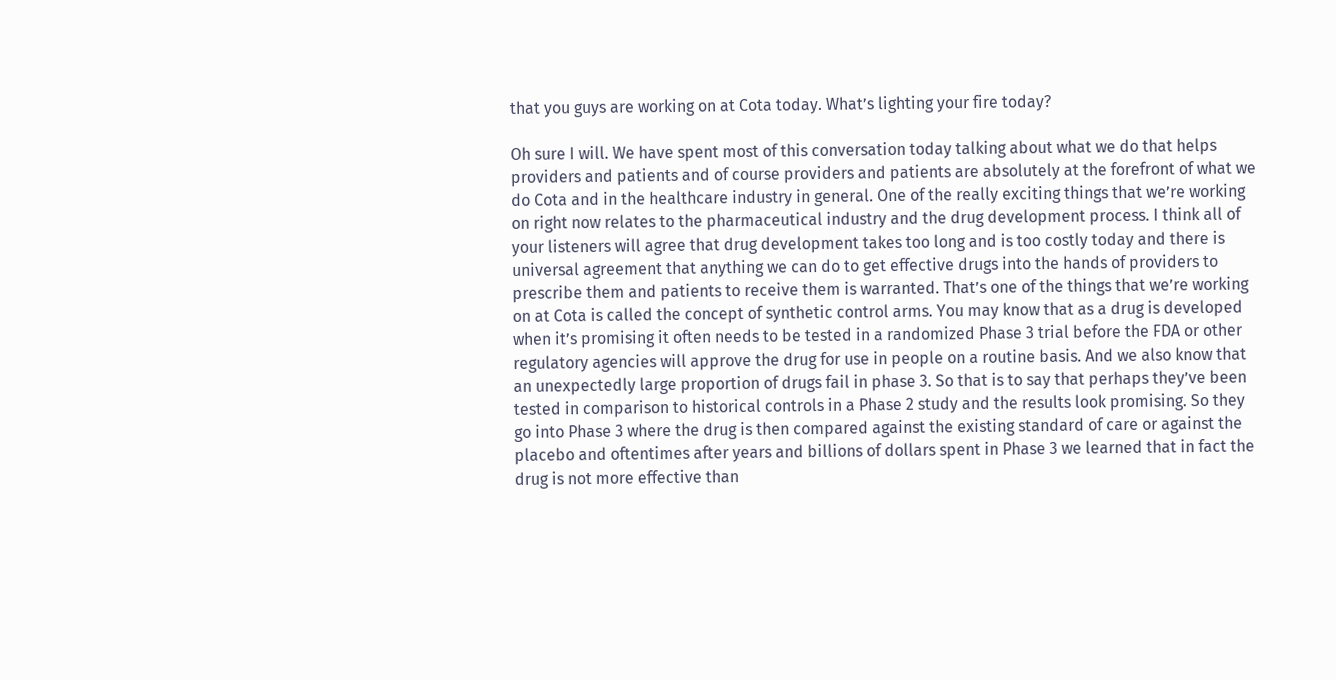that you guys are working on at Cota today. What’s lighting your fire today?

Oh sure I will. We have spent most of this conversation today talking about what we do that helps providers and patients and of course providers and patients are absolutely at the forefront of what we do Cota and in the healthcare industry in general. One of the really exciting things that we’re working on right now relates to the pharmaceutical industry and the drug development process. I think all of your listeners will agree that drug development takes too long and is too costly today and there is universal agreement that anything we can do to get effective drugs into the hands of providers to prescribe them and patients to receive them is warranted. That’s one of the things that we’re working on at Cota is called the concept of synthetic control arms. You may know that as a drug is developed when it’s promising it often needs to be tested in a randomized Phase 3 trial before the FDA or other regulatory agencies will approve the drug for use in people on a routine basis. And we also know that an unexpectedly large proportion of drugs fail in phase 3. So that is to say that perhaps they’ve been tested in comparison to historical controls in a Phase 2 study and the results look promising. So they go into Phase 3 where the drug is then compared against the existing standard of care or against the placebo and oftentimes after years and billions of dollars spent in Phase 3 we learned that in fact the drug is not more effective than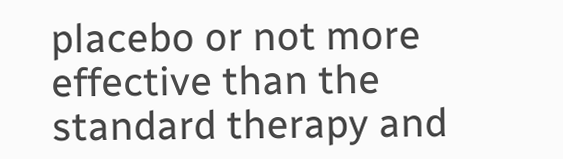placebo or not more effective than the standard therapy and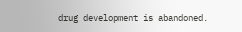drug development is abandoned.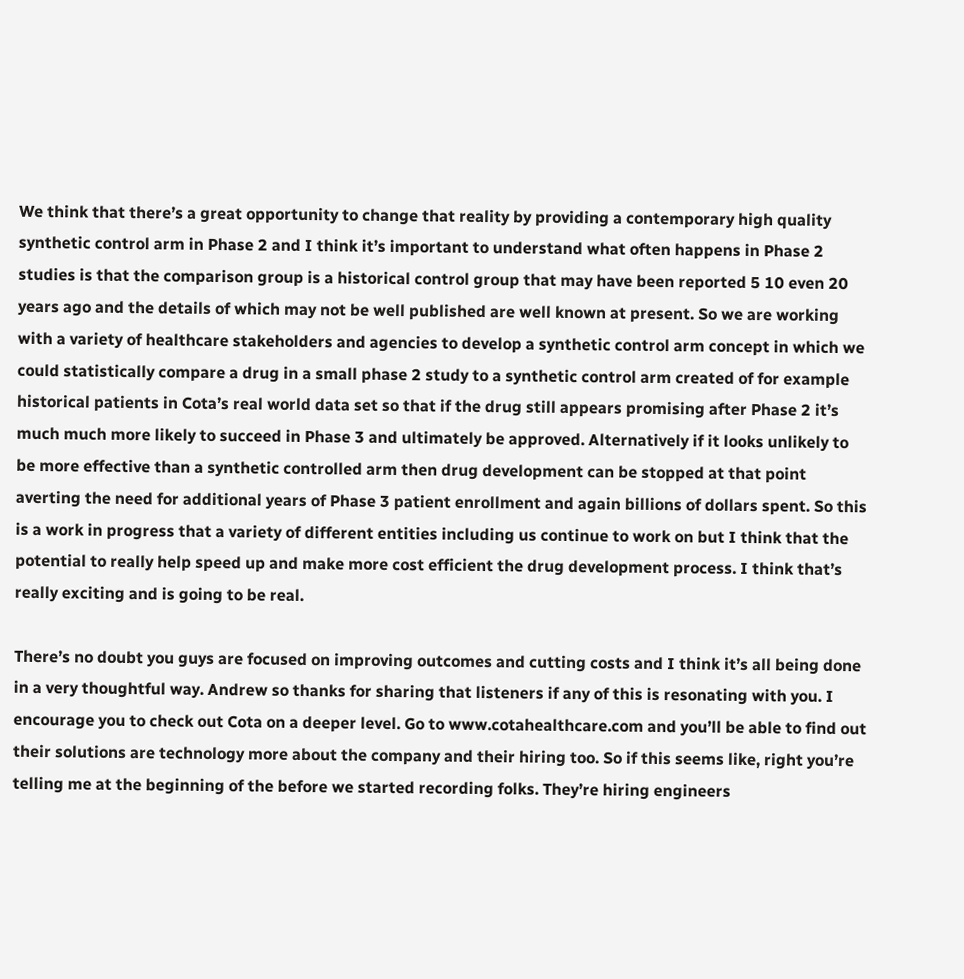We think that there’s a great opportunity to change that reality by providing a contemporary high quality synthetic control arm in Phase 2 and I think it’s important to understand what often happens in Phase 2 studies is that the comparison group is a historical control group that may have been reported 5 10 even 20 years ago and the details of which may not be well published are well known at present. So we are working with a variety of healthcare stakeholders and agencies to develop a synthetic control arm concept in which we could statistically compare a drug in a small phase 2 study to a synthetic control arm created of for example historical patients in Cota’s real world data set so that if the drug still appears promising after Phase 2 it’s much much more likely to succeed in Phase 3 and ultimately be approved. Alternatively if it looks unlikely to be more effective than a synthetic controlled arm then drug development can be stopped at that point averting the need for additional years of Phase 3 patient enrollment and again billions of dollars spent. So this is a work in progress that a variety of different entities including us continue to work on but I think that the potential to really help speed up and make more cost efficient the drug development process. I think that’s really exciting and is going to be real.

There’s no doubt you guys are focused on improving outcomes and cutting costs and I think it’s all being done in a very thoughtful way. Andrew so thanks for sharing that listeners if any of this is resonating with you. I encourage you to check out Cota on a deeper level. Go to www.cotahealthcare.com and you’ll be able to find out their solutions are technology more about the company and their hiring too. So if this seems like, right you’re telling me at the beginning of the before we started recording folks. They’re hiring engineers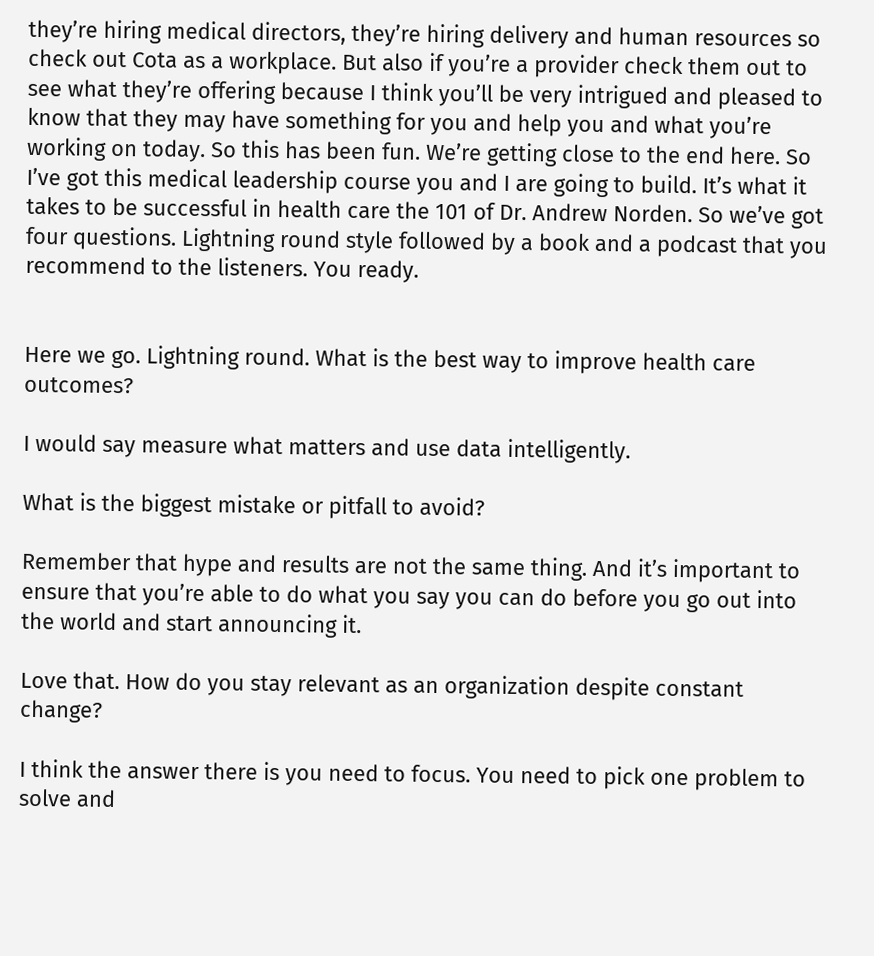they’re hiring medical directors, they’re hiring delivery and human resources so check out Cota as a workplace. But also if you’re a provider check them out to see what they’re offering because I think you’ll be very intrigued and pleased to know that they may have something for you and help you and what you’re working on today. So this has been fun. We’re getting close to the end here. So I’ve got this medical leadership course you and I are going to build. It’s what it takes to be successful in health care the 101 of Dr. Andrew Norden. So we’ve got four questions. Lightning round style followed by a book and a podcast that you recommend to the listeners. You ready.


Here we go. Lightning round. What is the best way to improve health care outcomes?

I would say measure what matters and use data intelligently.

What is the biggest mistake or pitfall to avoid?

Remember that hype and results are not the same thing. And it’s important to ensure that you’re able to do what you say you can do before you go out into the world and start announcing it.

Love that. How do you stay relevant as an organization despite constant change?

I think the answer there is you need to focus. You need to pick one problem to solve and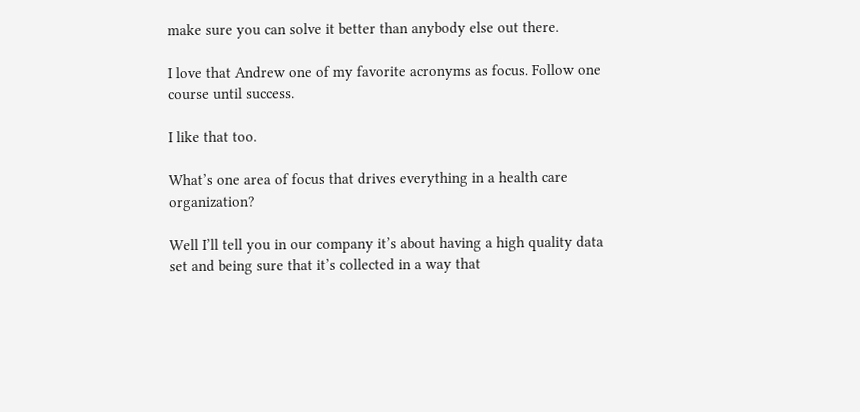make sure you can solve it better than anybody else out there.

I love that Andrew one of my favorite acronyms as focus. Follow one course until success.

I like that too.

What’s one area of focus that drives everything in a health care organization?

Well I’ll tell you in our company it’s about having a high quality data set and being sure that it’s collected in a way that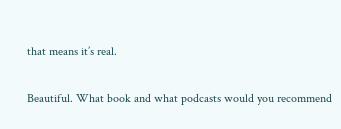that means it’s real.

Beautiful. What book and what podcasts would you recommend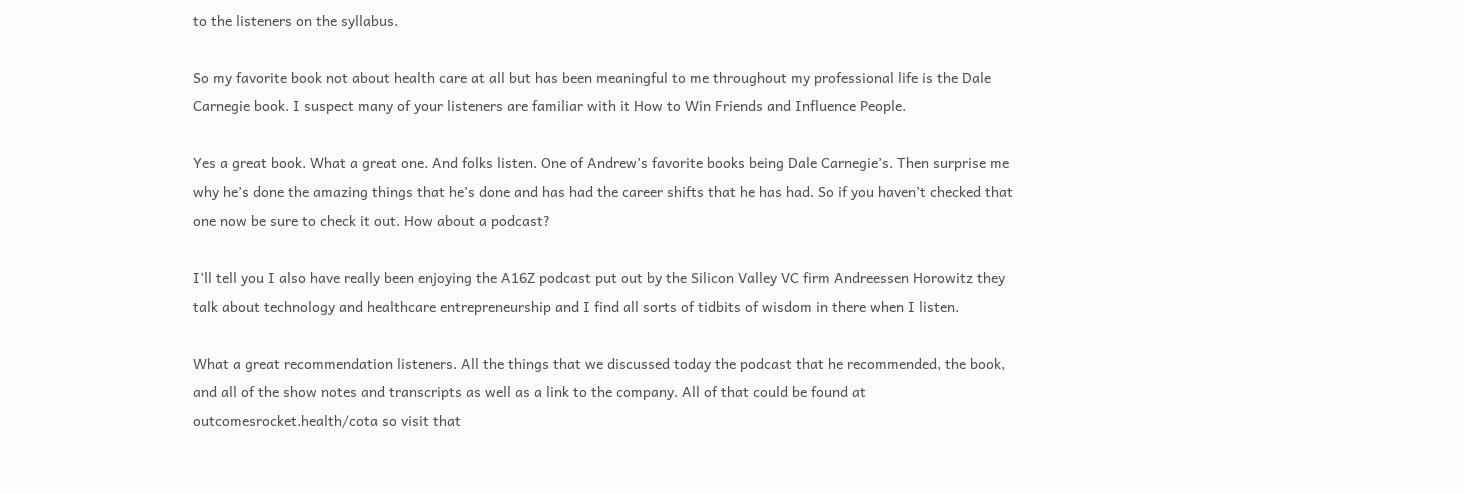to the listeners on the syllabus.

So my favorite book not about health care at all but has been meaningful to me throughout my professional life is the Dale Carnegie book. I suspect many of your listeners are familiar with it How to Win Friends and Influence People.

Yes a great book. What a great one. And folks listen. One of Andrew’s favorite books being Dale Carnegie’s. Then surprise me why he’s done the amazing things that he’s done and has had the career shifts that he has had. So if you haven’t checked that one now be sure to check it out. How about a podcast?

I’ll tell you I also have really been enjoying the A16Z podcast put out by the Silicon Valley VC firm Andreessen Horowitz they talk about technology and healthcare entrepreneurship and I find all sorts of tidbits of wisdom in there when I listen.

What a great recommendation listeners. All the things that we discussed today the podcast that he recommended, the book, and all of the show notes and transcripts as well as a link to the company. All of that could be found at outcomesrocket.health/cota so visit that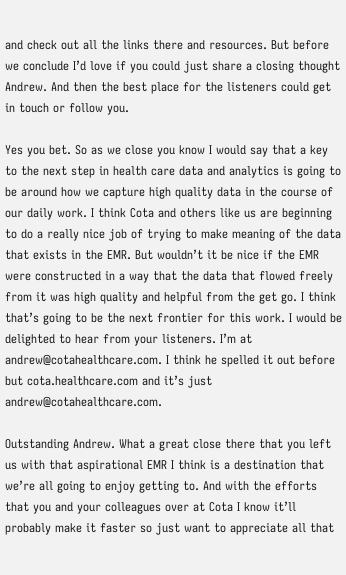and check out all the links there and resources. But before we conclude I’d love if you could just share a closing thought Andrew. And then the best place for the listeners could get in touch or follow you.

Yes you bet. So as we close you know I would say that a key to the next step in health care data and analytics is going to be around how we capture high quality data in the course of our daily work. I think Cota and others like us are beginning to do a really nice job of trying to make meaning of the data that exists in the EMR. But wouldn’t it be nice if the EMR were constructed in a way that the data that flowed freely from it was high quality and helpful from the get go. I think that’s going to be the next frontier for this work. I would be delighted to hear from your listeners. I’m at andrew@cotahealthcare.com. I think he spelled it out before but cota.healthcare.com and it’s just andrew@cotahealthcare.com.

Outstanding Andrew. What a great close there that you left us with that aspirational EMR I think is a destination that we’re all going to enjoy getting to. And with the efforts that you and your colleagues over at Cota I know it’ll probably make it faster so just want to appreciate all that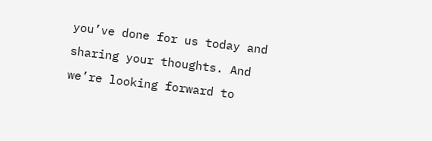you’ve done for us today and sharing your thoughts. And we’re looking forward to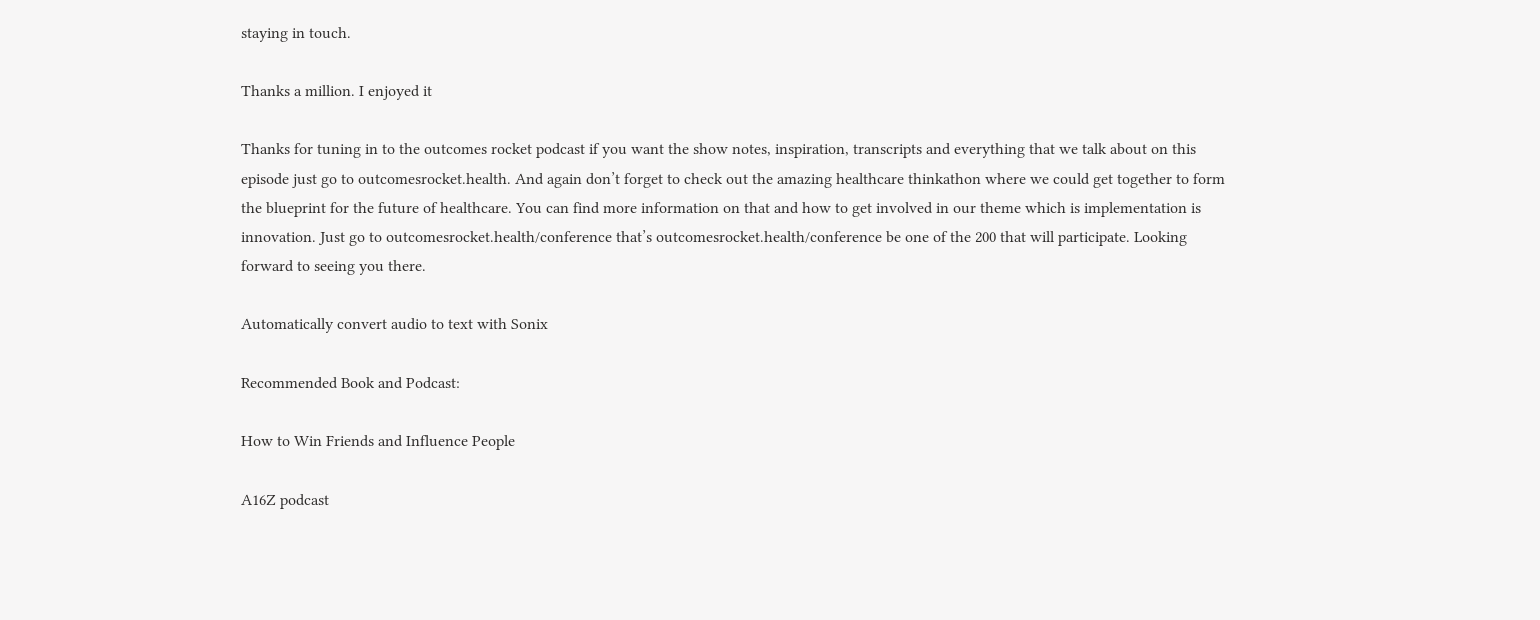staying in touch.

Thanks a million. I enjoyed it

Thanks for tuning in to the outcomes rocket podcast if you want the show notes, inspiration, transcripts and everything that we talk about on this episode just go to outcomesrocket.health. And again don’t forget to check out the amazing healthcare thinkathon where we could get together to form the blueprint for the future of healthcare. You can find more information on that and how to get involved in our theme which is implementation is innovation. Just go to outcomesrocket.health/conference that’s outcomesrocket.health/conference be one of the 200 that will participate. Looking forward to seeing you there.

Automatically convert audio to text with Sonix

Recommended Book and Podcast:

How to Win Friends and Influence People

A16Z podcast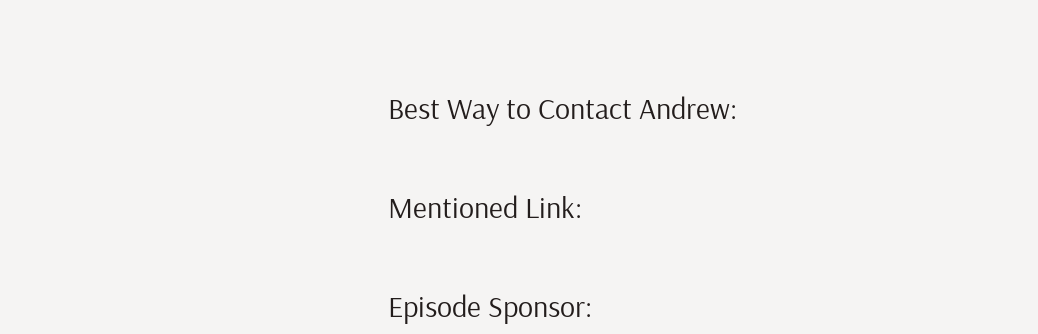Best Way to Contact Andrew:


Mentioned Link:


Episode Sponsor: